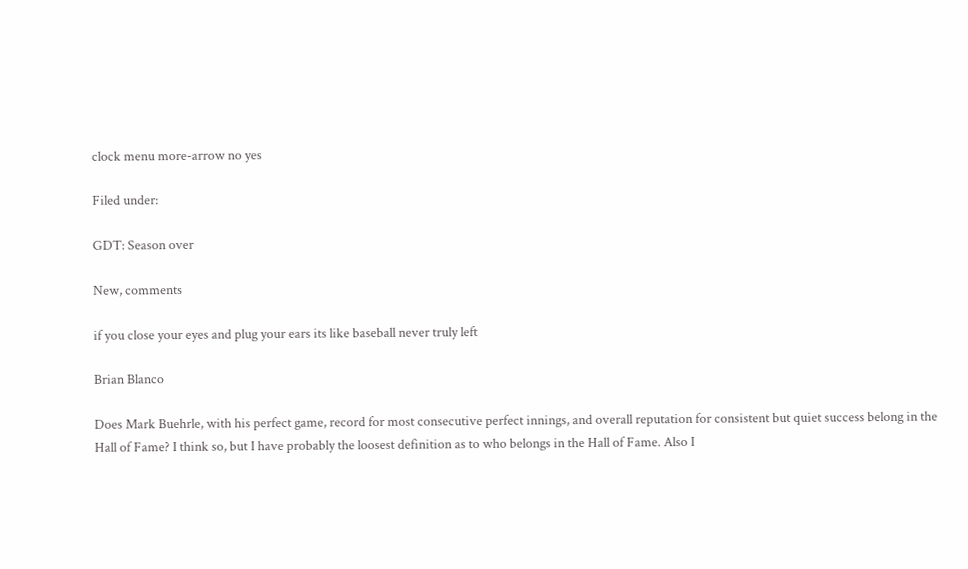clock menu more-arrow no yes

Filed under:

GDT: Season over

New, comments

if you close your eyes and plug your ears its like baseball never truly left

Brian Blanco

Does Mark Buehrle, with his perfect game, record for most consecutive perfect innings, and overall reputation for consistent but quiet success belong in the Hall of Fame? I think so, but I have probably the loosest definition as to who belongs in the Hall of Fame. Also I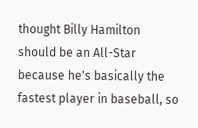thought Billy Hamilton should be an All-Star because he's basically the fastest player in baseball, so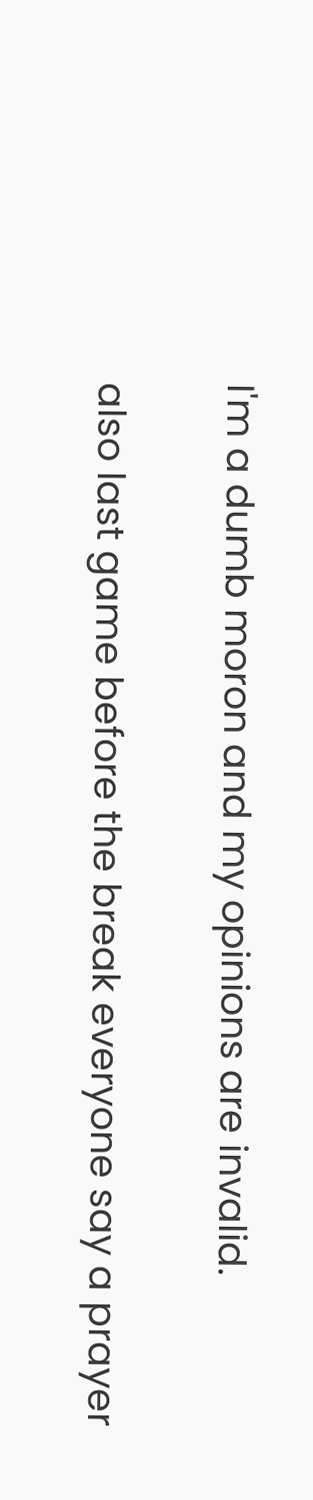I'm a dumb moron and my opinions are invalid.

also last game before the break everyone say a prayer